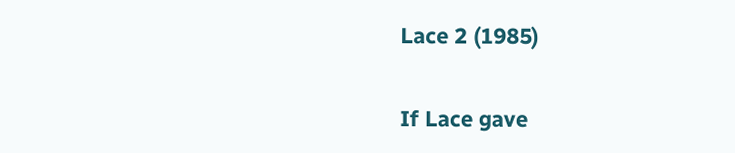Lace 2 (1985)

If Lace gave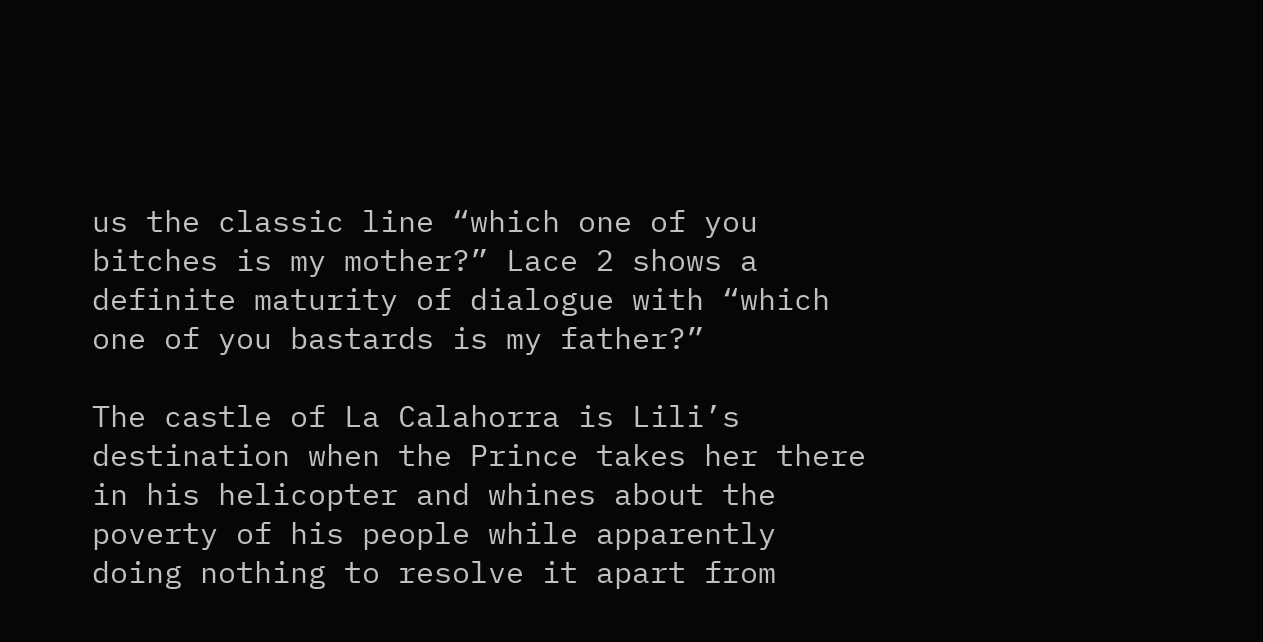us the classic line “which one of you bitches is my mother?” Lace 2 shows a definite maturity of dialogue with “which one of you bastards is my father?”

The castle of La Calahorra is Lili’s destination when the Prince takes her there in his helicopter and whines about the poverty of his people while apparently doing nothing to resolve it apart from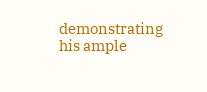demonstrating his ample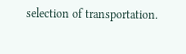selection of transportation.